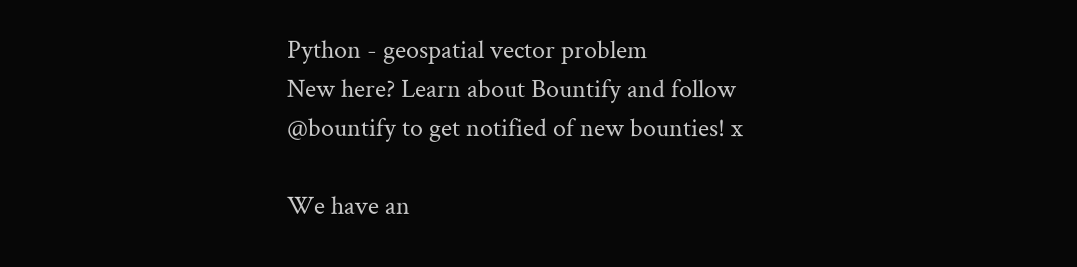Python - geospatial vector problem
New here? Learn about Bountify and follow @bountify to get notified of new bounties! x

We have an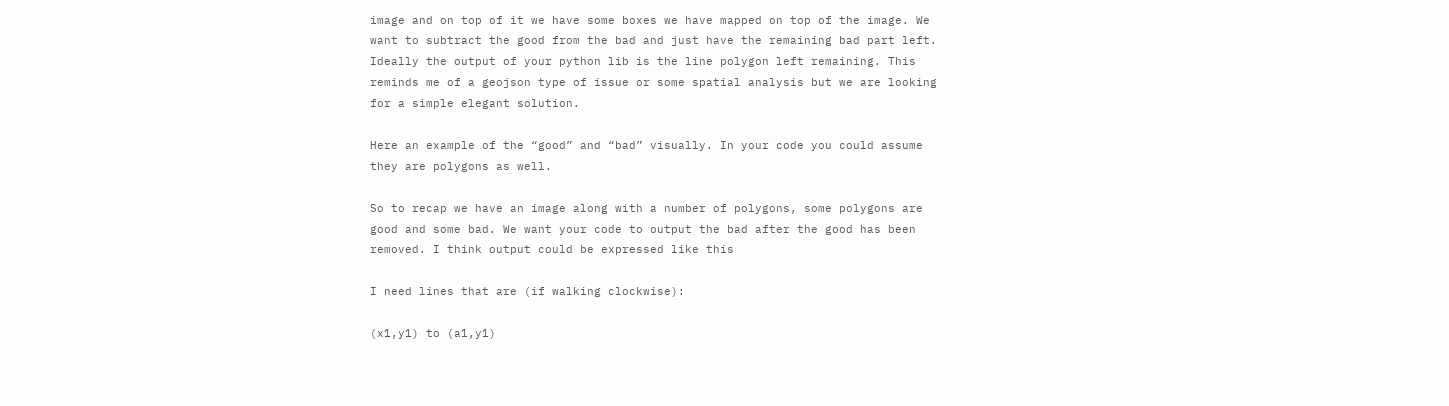image and on top of it we have some boxes we have mapped on top of the image. We want to subtract the good from the bad and just have the remaining bad part left. Ideally the output of your python lib is the line polygon left remaining. This reminds me of a geojson type of issue or some spatial analysis but we are looking for a simple elegant solution.

Here an example of the “good” and “bad” visually. In your code you could assume they are polygons as well.

So to recap we have an image along with a number of polygons, some polygons are good and some bad. We want your code to output the bad after the good has been removed. I think output could be expressed like this

I need lines that are (if walking clockwise):

(x1,y1) to (a1,y1)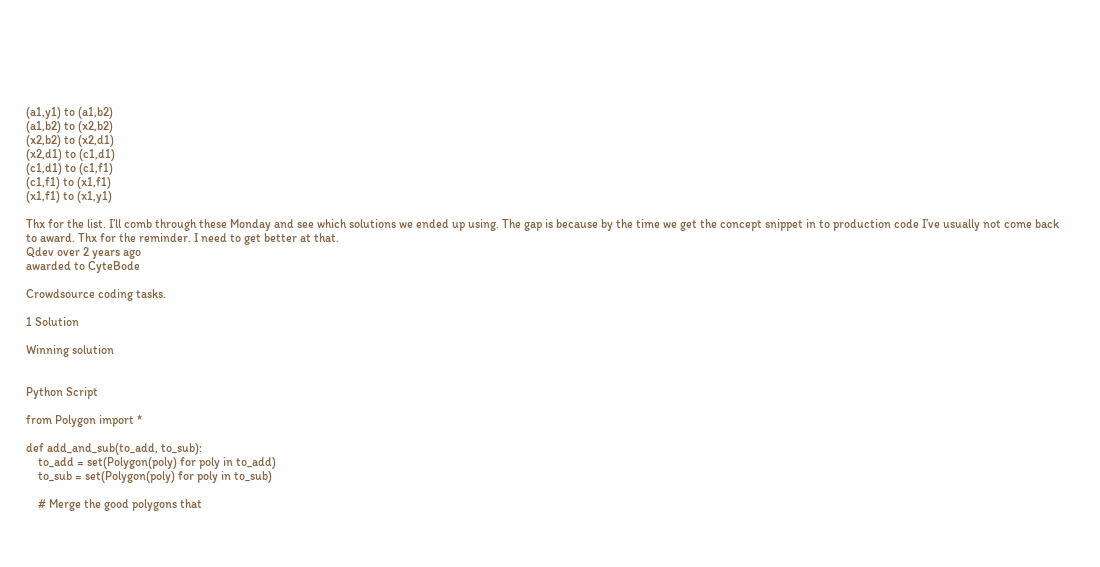(a1,y1) to (a1,b2)
(a1,b2) to (x2,b2)
(x2,b2) to (x2,d1)
(x2,d1) to (c1,d1)
(c1,d1) to (c1,f1)
(c1,f1) to (x1,f1)
(x1,f1) to (x1,y1)

Thx for the list. I’ll comb through these Monday and see which solutions we ended up using. The gap is because by the time we get the concept snippet in to production code I’ve usually not come back to award. Thx for the reminder. I need to get better at that.
Qdev over 2 years ago
awarded to CyteBode

Crowdsource coding tasks.

1 Solution

Winning solution


Python Script

from Polygon import *

def add_and_sub(to_add, to_sub):
    to_add = set(Polygon(poly) for poly in to_add)
    to_sub = set(Polygon(poly) for poly in to_sub)

    # Merge the good polygons that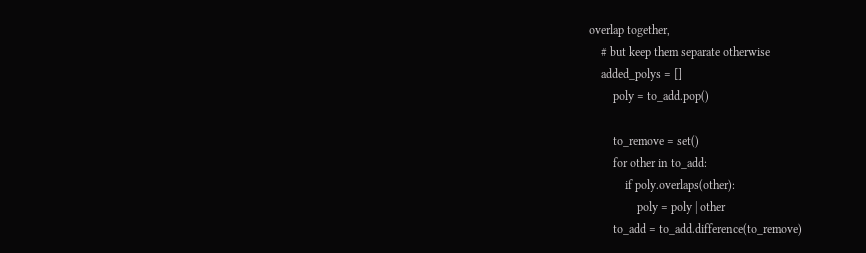overlap together,
    # but keep them separate otherwise
    added_polys = []
        poly = to_add.pop()

        to_remove = set()
        for other in to_add:
            if poly.overlaps(other):
                poly = poly | other
        to_add = to_add.difference(to_remove)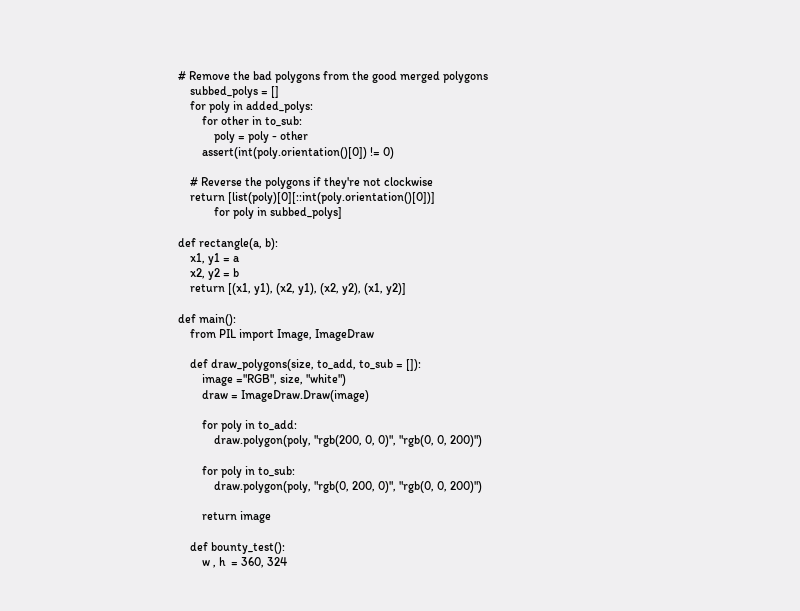# Remove the bad polygons from the good merged polygons
    subbed_polys = []
    for poly in added_polys:
        for other in to_sub:
            poly = poly - other
        assert(int(poly.orientation()[0]) != 0)

    # Reverse the polygons if they're not clockwise
    return [list(poly)[0][::int(poly.orientation()[0])]
            for poly in subbed_polys]

def rectangle(a, b):
    x1, y1 = a
    x2, y2 = b
    return [(x1, y1), (x2, y1), (x2, y2), (x1, y2)]

def main():
    from PIL import Image, ImageDraw

    def draw_polygons(size, to_add, to_sub = []):
        image ="RGB", size, "white")
        draw = ImageDraw.Draw(image)

        for poly in to_add:
            draw.polygon(poly, "rgb(200, 0, 0)", "rgb(0, 0, 200)")

        for poly in to_sub:
            draw.polygon(poly, "rgb(0, 200, 0)", "rgb(0, 0, 200)")

        return image

    def bounty_test():
        w , h  = 360, 324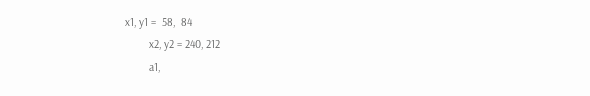x1, y1 =  58,  84
        x2, y2 = 240, 212
        a1,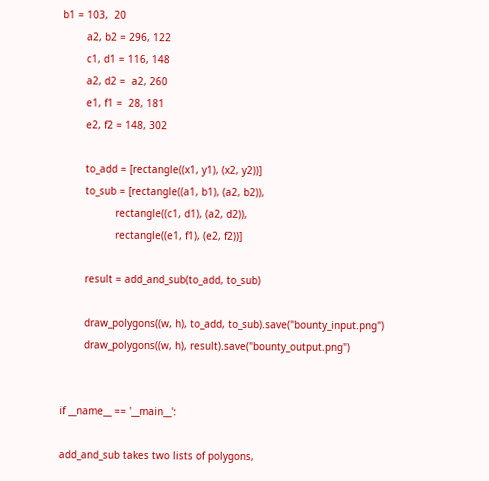b1 = 103,  20
        a2, b2 = 296, 122
        c1, d1 = 116, 148
        a2, d2 =  a2, 260
        e1, f1 =  28, 181
        e2, f2 = 148, 302

        to_add = [rectangle((x1, y1), (x2, y2))]
        to_sub = [rectangle((a1, b1), (a2, b2)),
                  rectangle((c1, d1), (a2, d2)),
                  rectangle((e1, f1), (e2, f2))]

        result = add_and_sub(to_add, to_sub)

        draw_polygons((w, h), to_add, to_sub).save("bounty_input.png")
        draw_polygons((w, h), result).save("bounty_output.png")


if __name__ == '__main__':

add_and_sub takes two lists of polygons,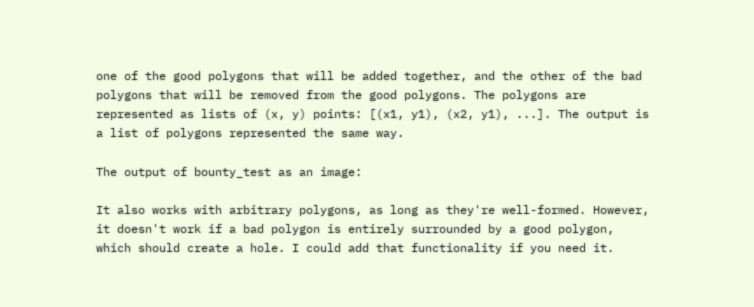one of the good polygons that will be added together, and the other of the bad polygons that will be removed from the good polygons. The polygons are represented as lists of (x, y) points: [(x1, y1), (x2, y1), ...]. The output is a list of polygons represented the same way.

The output of bounty_test as an image:

It also works with arbitrary polygons, as long as they're well-formed. However, it doesn't work if a bad polygon is entirely surrounded by a good polygon, which should create a hole. I could add that functionality if you need it.